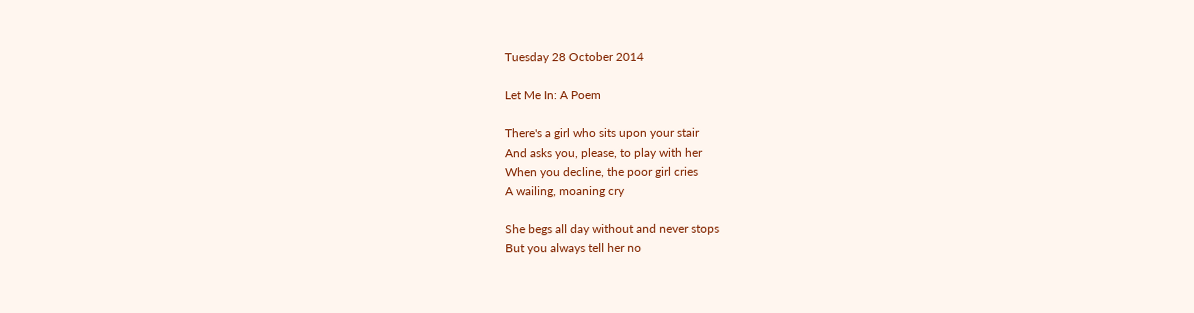Tuesday 28 October 2014

Let Me In: A Poem

There's a girl who sits upon your stair
And asks you, please, to play with her
When you decline, the poor girl cries
A wailing, moaning cry

She begs all day without and never stops
But you always tell her no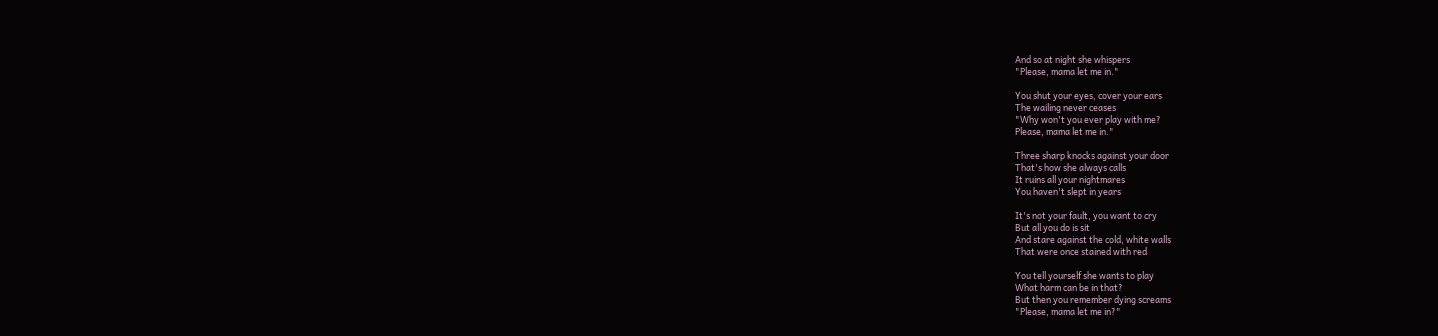And so at night she whispers
"Please, mama let me in."

You shut your eyes, cover your ears
The wailing never ceases
"Why won't you ever play with me?
Please, mama let me in."

Three sharp knocks against your door
That's how she always calls
It ruins all your nightmares
You haven't slept in years

It's not your fault, you want to cry
But all you do is sit
And stare against the cold, white walls
That were once stained with red

You tell yourself she wants to play
What harm can be in that?
But then you remember dying screams
"Please, mama let me in?"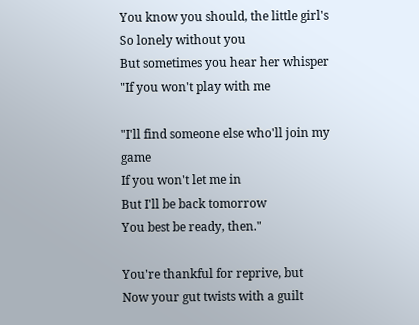You know you should, the little girl's
So lonely without you
But sometimes you hear her whisper
"If you won't play with me

"I'll find someone else who'll join my game
If you won't let me in
But I'll be back tomorrow
You best be ready, then."

You're thankful for reprive, but
Now your gut twists with a guilt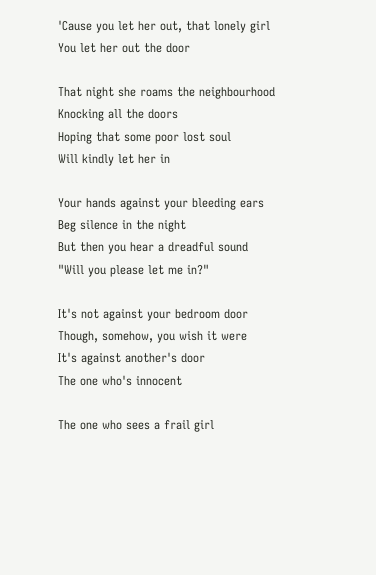'Cause you let her out, that lonely girl
You let her out the door

That night she roams the neighbourhood
Knocking all the doors
Hoping that some poor lost soul
Will kindly let her in

Your hands against your bleeding ears
Beg silence in the night
But then you hear a dreadful sound
"Will you please let me in?"

It's not against your bedroom door
Though, somehow, you wish it were
It's against another's door
The one who's innocent

The one who sees a frail girl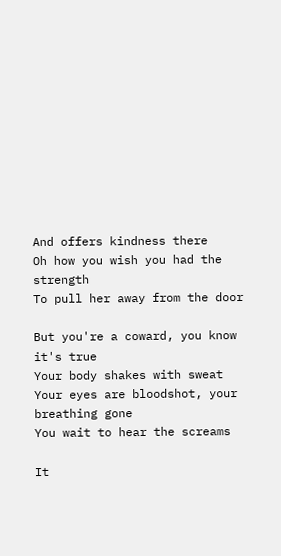And offers kindness there
Oh how you wish you had the strength
To pull her away from the door

But you're a coward, you know it's true
Your body shakes with sweat
Your eyes are bloodshot, your breathing gone
You wait to hear the screams

It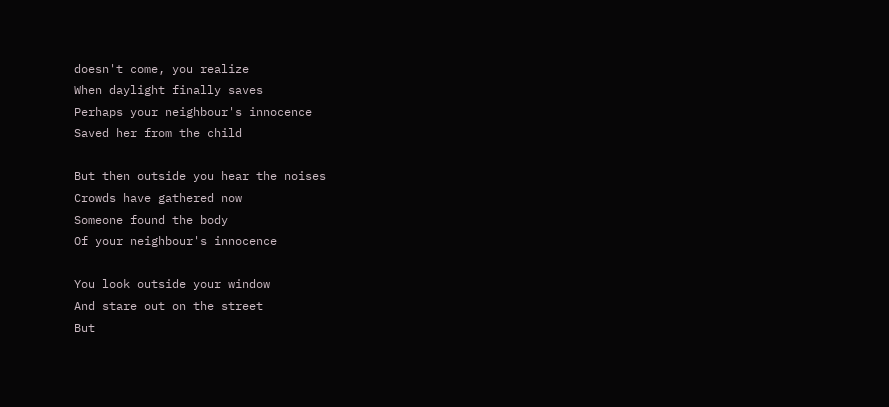doesn't come, you realize
When daylight finally saves
Perhaps your neighbour's innocence
Saved her from the child

But then outside you hear the noises
Crowds have gathered now
Someone found the body
Of your neighbour's innocence

You look outside your window
And stare out on the street
But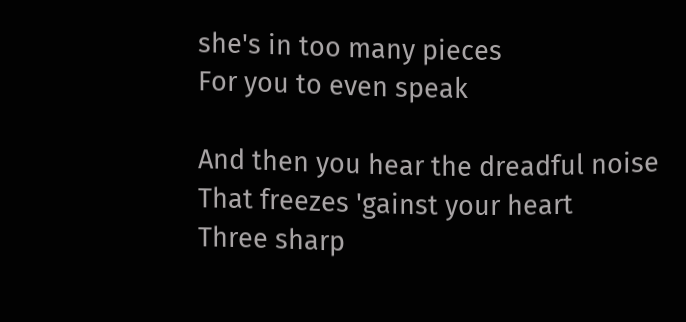she's in too many pieces
For you to even speak

And then you hear the dreadful noise
That freezes 'gainst your heart
Three sharp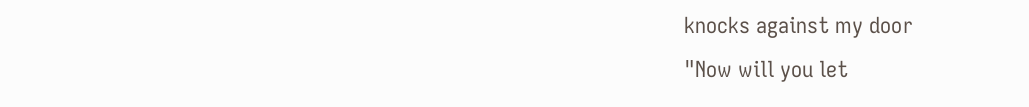knocks against my door
"Now will you let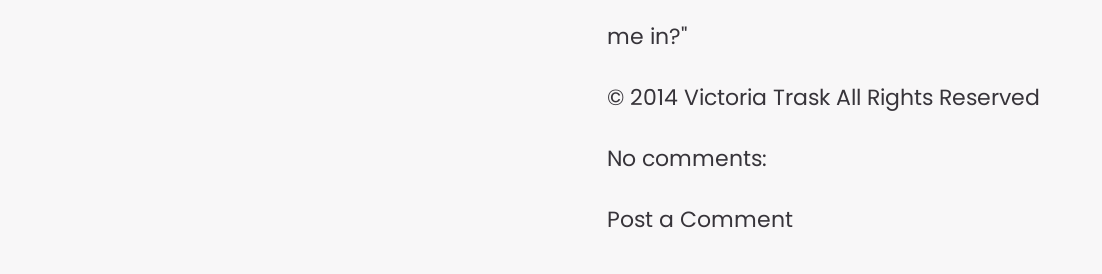me in?"

© 2014 Victoria Trask All Rights Reserved

No comments:

Post a Comment